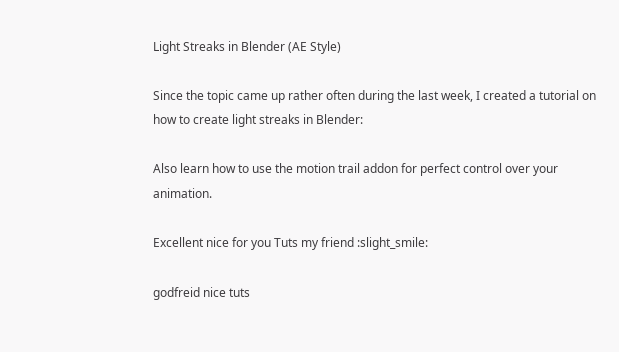Light Streaks in Blender (AE Style)

Since the topic came up rather often during the last week, I created a tutorial on how to create light streaks in Blender:

Also learn how to use the motion trail addon for perfect control over your animation.

Excellent nice for you Tuts my friend :slight_smile:

godfreid nice tuts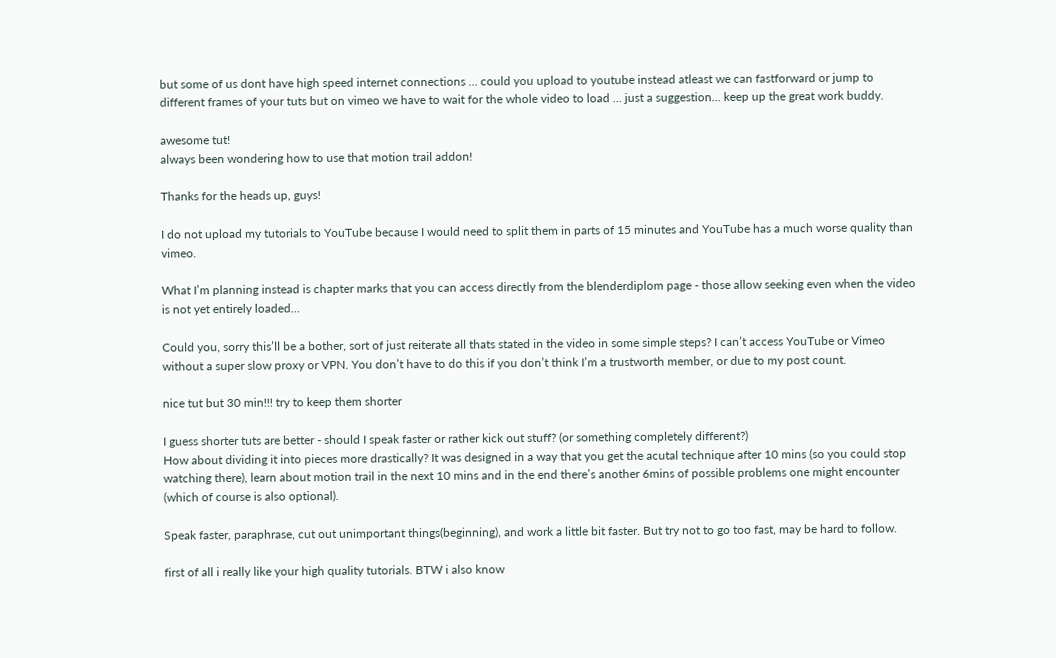but some of us dont have high speed internet connections … could you upload to youtube instead atleast we can fastforward or jump to different frames of your tuts but on vimeo we have to wait for the whole video to load … just a suggestion… keep up the great work buddy.

awesome tut!
always been wondering how to use that motion trail addon!

Thanks for the heads up, guys!

I do not upload my tutorials to YouTube because I would need to split them in parts of 15 minutes and YouTube has a much worse quality than vimeo.

What I’m planning instead is chapter marks that you can access directly from the blenderdiplom page - those allow seeking even when the video is not yet entirely loaded…

Could you, sorry this’ll be a bother, sort of just reiterate all thats stated in the video in some simple steps? I can’t access YouTube or Vimeo without a super slow proxy or VPN. You don’t have to do this if you don’t think I’m a trustworth member, or due to my post count.

nice tut but 30 min!!! try to keep them shorter

I guess shorter tuts are better - should I speak faster or rather kick out stuff? (or something completely different?)
How about dividing it into pieces more drastically? It was designed in a way that you get the acutal technique after 10 mins (so you could stop watching there), learn about motion trail in the next 10 mins and in the end there’s another 6mins of possible problems one might encounter (which of course is also optional).

Speak faster, paraphrase, cut out unimportant things(beginning), and work a little bit faster. But try not to go too fast, may be hard to follow.

first of all i really like your high quality tutorials. BTW i also know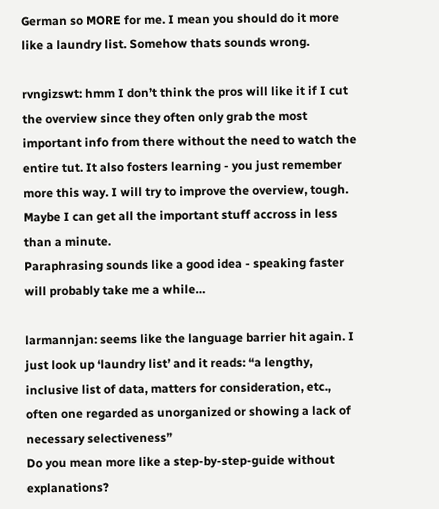German so MORE for me. I mean you should do it more like a laundry list. Somehow thats sounds wrong.

rvngizswt: hmm I don’t think the pros will like it if I cut the overview since they often only grab the most important info from there without the need to watch the entire tut. It also fosters learning - you just remember more this way. I will try to improve the overview, tough. Maybe I can get all the important stuff accross in less than a minute.
Paraphrasing sounds like a good idea - speaking faster will probably take me a while…

larmannjan: seems like the language barrier hit again. I just look up ‘laundry list’ and it reads: “a lengthy, inclusive list of data, matters for consideration, etc., often one regarded as unorganized or showing a lack of necessary selectiveness”
Do you mean more like a step-by-step-guide without explanations?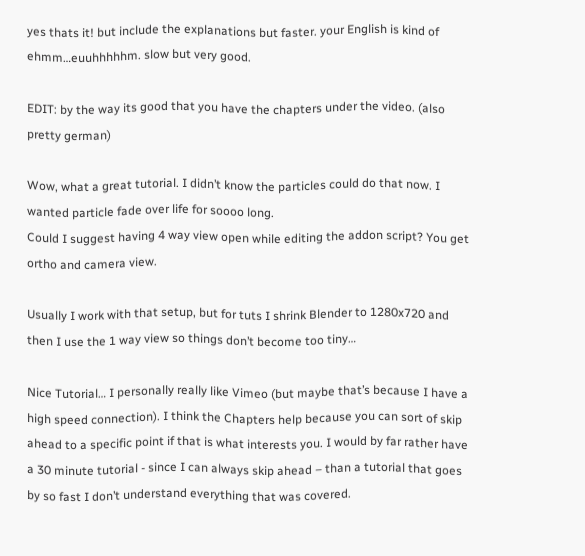yes thats it! but include the explanations but faster. your English is kind of ehmm…euuhhhhhm. slow but very good.

EDIT: by the way its good that you have the chapters under the video. (also pretty german)

Wow, what a great tutorial. I didn’t know the particles could do that now. I wanted particle fade over life for soooo long.
Could I suggest having 4 way view open while editing the addon script? You get ortho and camera view.

Usually I work with that setup, but for tuts I shrink Blender to 1280x720 and then I use the 1 way view so things don’t become too tiny…

Nice Tutorial… I personally really like Vimeo (but maybe that’s because I have a high speed connection). I think the Chapters help because you can sort of skip ahead to a specific point if that is what interests you. I would by far rather have a 30 minute tutorial - since I can always skip ahead – than a tutorial that goes by so fast I don’t understand everything that was covered.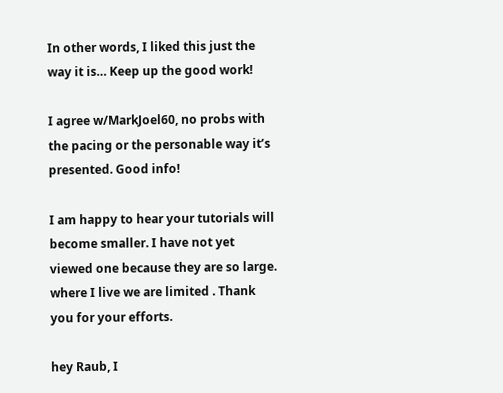In other words, I liked this just the way it is… Keep up the good work!

I agree w/MarkJoel60, no probs with the pacing or the personable way it’s presented. Good info!

I am happy to hear your tutorials will become smaller. I have not yet viewed one because they are so large. where I live we are limited . Thank you for your efforts.

hey Raub, I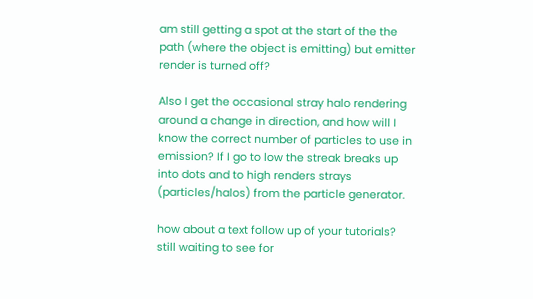am still getting a spot at the start of the the path (where the object is emitting) but emitter render is turned off?

Also I get the occasional stray halo rendering around a change in direction, and how will I know the correct number of particles to use in emission? If I go to low the streak breaks up into dots and to high renders strays (particles/halos) from the particle generator.

how about a text follow up of your tutorials? still waiting to see for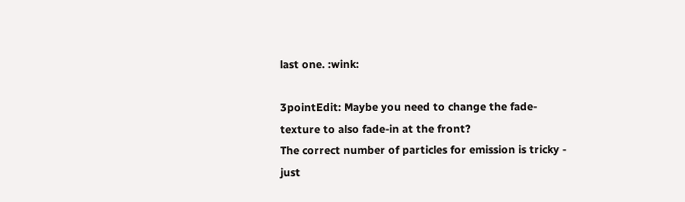last one. :wink:

3pointEdit: Maybe you need to change the fade-texture to also fade-in at the front?
The correct number of particles for emission is tricky - just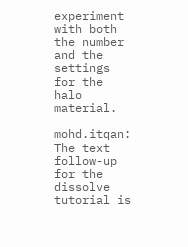experiment with both the number and the settings for the halo material.

mohd.itqan: The text follow-up for the dissolve tutorial is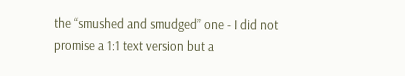the “smushed and smudged” one - I did not promise a 1:1 text version but a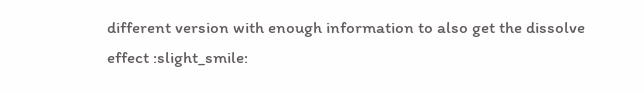different version with enough information to also get the dissolve effect :slight_smile: